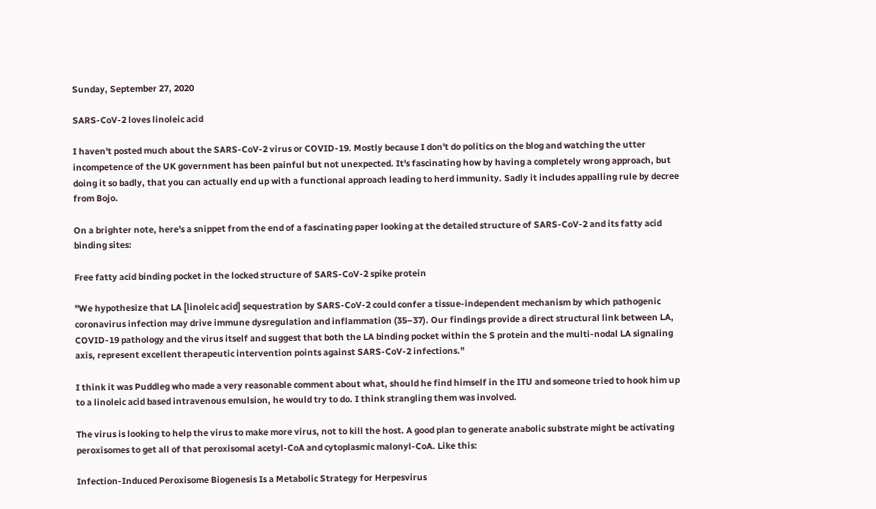Sunday, September 27, 2020

SARS-CoV-2 loves linoleic acid

I haven't posted much about the SARS-CoV-2 virus or COVID-19. Mostly because I don't do politics on the blog and watching the utter incompetence of the UK government has been painful but not unexpected. It's fascinating how by having a completely wrong approach, but doing it so badly, that you can actually end up with a functional approach leading to herd immunity. Sadly it includes appalling rule by decree from Bojo.

On a brighter note, here's a snippet from the end of a fascinating paper looking at the detailed structure of SARS-CoV-2 and its fatty acid binding sites:

Free fatty acid binding pocket in the locked structure of SARS-CoV-2 spike protein

"We hypothesize that LA [linoleic acid] sequestration by SARS-CoV-2 could confer a tissue-independent mechanism by which pathogenic coronavirus infection may drive immune dysregulation and inflammation (35–37). Our findings provide a direct structural link between LA, COVID-19 pathology and the virus itself and suggest that both the LA binding pocket within the S protein and the multi-nodal LA signaling axis, represent excellent therapeutic intervention points against SARS-CoV-2 infections."

I think it was Puddleg who made a very reasonable comment about what, should he find himself in the ITU and someone tried to hook him up to a linoleic acid based intravenous emulsion, he would try to do. I think strangling them was involved.

The virus is looking to help the virus to make more virus, not to kill the host. A good plan to generate anabolic substrate might be activating peroxisomes to get all of that peroxisomal acetyl-CoA and cytoplasmic malonyl-CoA. Like this:

Infection-Induced Peroxisome Biogenesis Is a Metabolic Strategy for Herpesvirus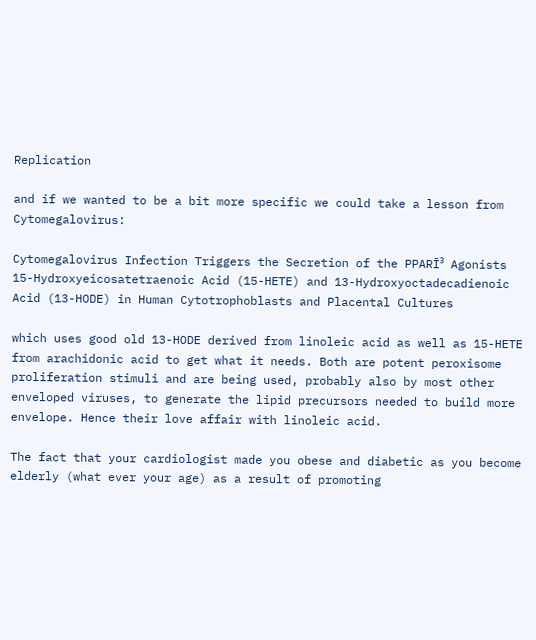Replication

and if we wanted to be a bit more specific we could take a lesson from Cytomegalovirus:

Cytomegalovirus Infection Triggers the Secretion of the PPARĪ³ Agonists 15-Hydroxyeicosatetraenoic Acid (15-HETE) and 13-Hydroxyoctadecadienoic Acid (13-HODE) in Human Cytotrophoblasts and Placental Cultures

which uses good old 13-HODE derived from linoleic acid as well as 15-HETE from arachidonic acid to get what it needs. Both are potent peroxisome proliferation stimuli and are being used, probably also by most other enveloped viruses, to generate the lipid precursors needed to build more envelope. Hence their love affair with linoleic acid.

The fact that your cardiologist made you obese and diabetic as you become elderly (what ever your age) as a result of promoting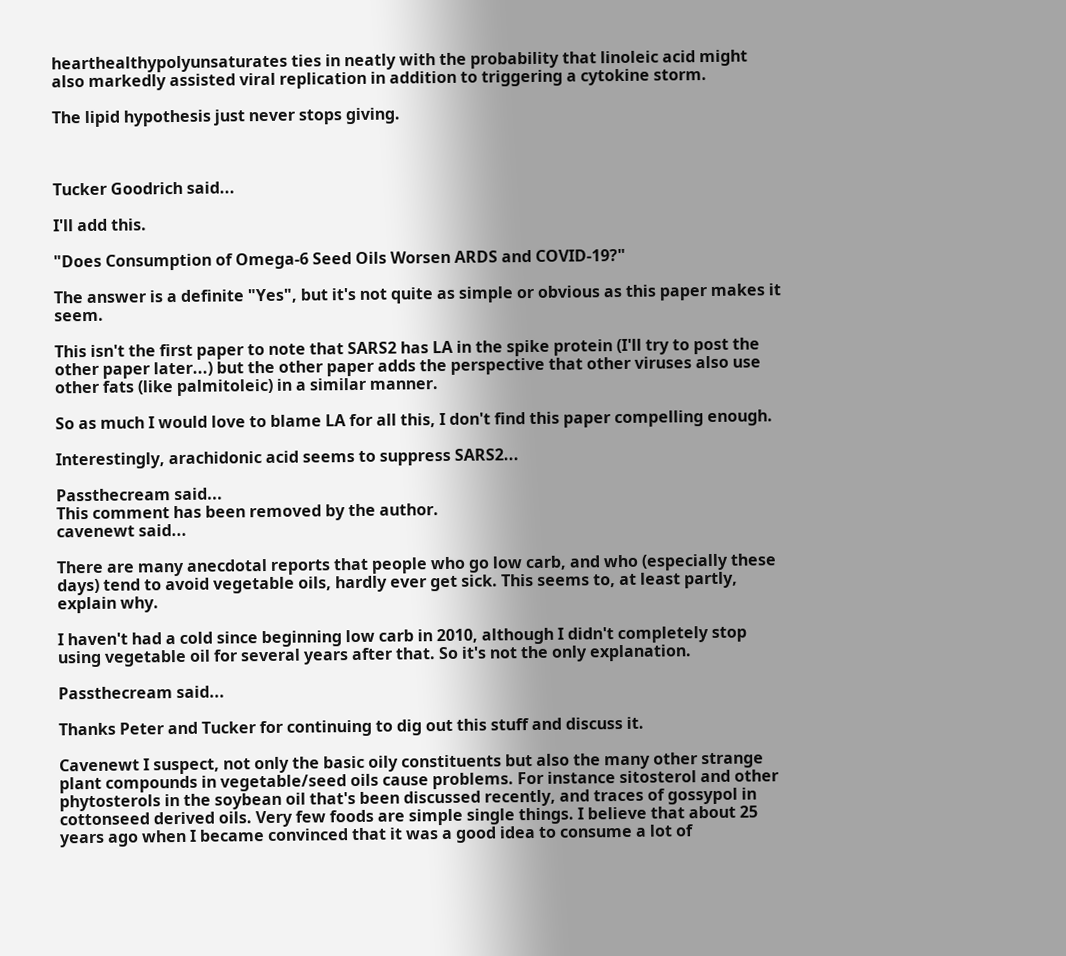hearthealthypolyunsaturates ties in neatly with the probability that linoleic acid might also markedly assisted viral replication in addition to triggering a cytokine storm.

The lipid hypothesis just never stops giving.



Tucker Goodrich said...

I'll add this.

"Does Consumption of Omega-6 Seed Oils Worsen ARDS and COVID-19?"

The answer is a definite "Yes", but it's not quite as simple or obvious as this paper makes it seem.

This isn't the first paper to note that SARS2 has LA in the spike protein (I'll try to post the other paper later...) but the other paper adds the perspective that other viruses also use other fats (like palmitoleic) in a similar manner.

So as much I would love to blame LA for all this, I don't find this paper compelling enough.

Interestingly, arachidonic acid seems to suppress SARS2...

Passthecream said...
This comment has been removed by the author.
cavenewt said...

There are many anecdotal reports that people who go low carb, and who (especially these days) tend to avoid vegetable oils, hardly ever get sick. This seems to, at least partly, explain why.

I haven't had a cold since beginning low carb in 2010, although I didn't completely stop using vegetable oil for several years after that. So it's not the only explanation.

Passthecream said...

Thanks Peter and Tucker for continuing to dig out this stuff and discuss it.

Cavenewt I suspect, not only the basic oily constituents but also the many other strange plant compounds in vegetable/seed oils cause problems. For instance sitosterol and other phytosterols in the soybean oil that's been discussed recently, and traces of gossypol in cottonseed derived oils. Very few foods are simple single things. I believe that about 25 years ago when I became convinced that it was a good idea to consume a lot of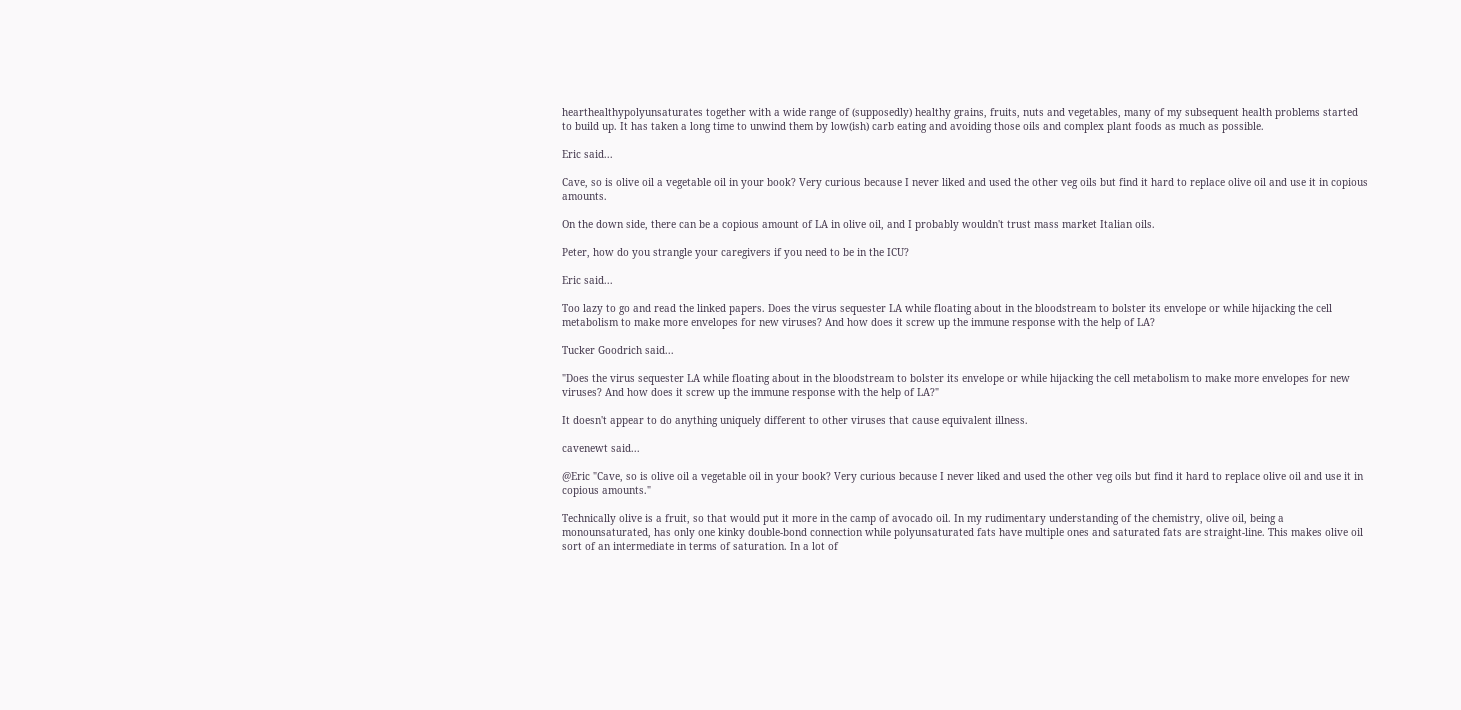hearthealthypolyunsaturates together with a wide range of (supposedly) healthy grains, fruits, nuts and vegetables, many of my subsequent health problems started to build up. It has taken a long time to unwind them by low(ish) carb eating and avoiding those oils and complex plant foods as much as possible.

Eric said...

Cave, so is olive oil a vegetable oil in your book? Very curious because I never liked and used the other veg oils but find it hard to replace olive oil and use it in copious amounts.

On the down side, there can be a copious amount of LA in olive oil, and I probably wouldn't trust mass market Italian oils.

Peter, how do you strangle your caregivers if you need to be in the ICU?

Eric said...

Too lazy to go and read the linked papers. Does the virus sequester LA while floating about in the bloodstream to bolster its envelope or while hijacking the cell metabolism to make more envelopes for new viruses? And how does it screw up the immune response with the help of LA?

Tucker Goodrich said...

"Does the virus sequester LA while floating about in the bloodstream to bolster its envelope or while hijacking the cell metabolism to make more envelopes for new viruses? And how does it screw up the immune response with the help of LA?"

It doesn't appear to do anything uniquely different to other viruses that cause equivalent illness.

cavenewt said...

@Eric "Cave, so is olive oil a vegetable oil in your book? Very curious because I never liked and used the other veg oils but find it hard to replace olive oil and use it in copious amounts."

Technically olive is a fruit, so that would put it more in the camp of avocado oil. In my rudimentary understanding of the chemistry, olive oil, being a monounsaturated, has only one kinky double-bond connection while polyunsaturated fats have multiple ones and saturated fats are straight-line. This makes olive oil sort of an intermediate in terms of saturation. In a lot of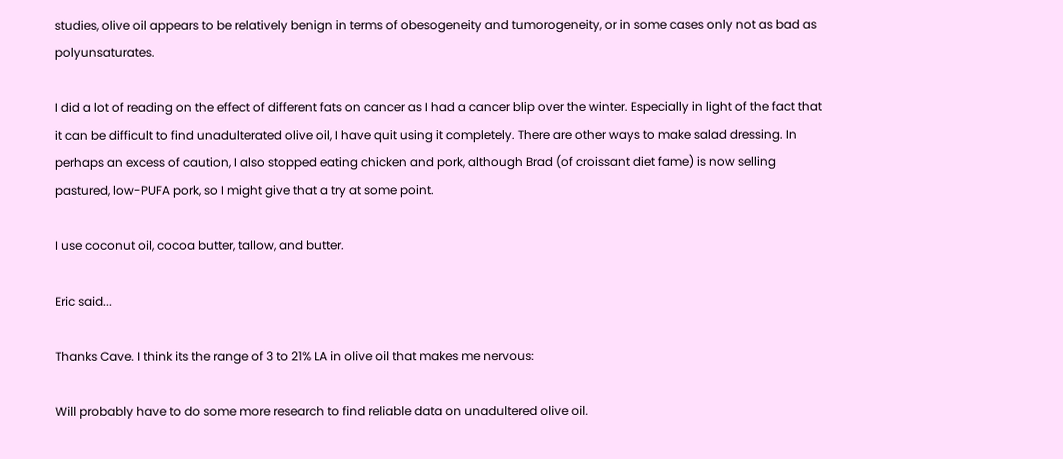studies, olive oil appears to be relatively benign in terms of obesogeneity and tumorogeneity, or in some cases only not as bad as polyunsaturates.

I did a lot of reading on the effect of different fats on cancer as I had a cancer blip over the winter. Especially in light of the fact that it can be difficult to find unadulterated olive oil, I have quit using it completely. There are other ways to make salad dressing. In perhaps an excess of caution, I also stopped eating chicken and pork, although Brad (of croissant diet fame) is now selling pastured, low-PUFA pork, so I might give that a try at some point.

I use coconut oil, cocoa butter, tallow, and butter.

Eric said...

Thanks Cave. I think its the range of 3 to 21% LA in olive oil that makes me nervous:

Will probably have to do some more research to find reliable data on unadultered olive oil.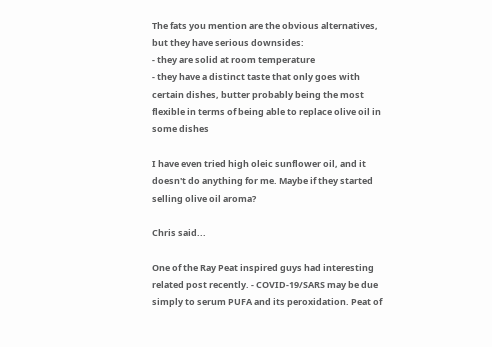The fats you mention are the obvious alternatives, but they have serious downsides:
- they are solid at room temperature
- they have a distinct taste that only goes with certain dishes, butter probably being the most flexible in terms of being able to replace olive oil in some dishes

I have even tried high oleic sunflower oil, and it doesn't do anything for me. Maybe if they started selling olive oil aroma?

Chris said...

One of the Ray Peat inspired guys had interesting related post recently. - COVID-19/SARS may be due simply to serum PUFA and its peroxidation. Peat of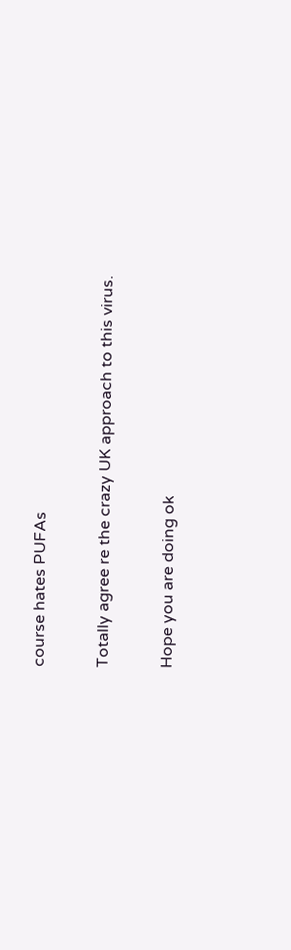course hates PUFAs

Totally agree re the crazy UK approach to this virus.

Hope you are doing ok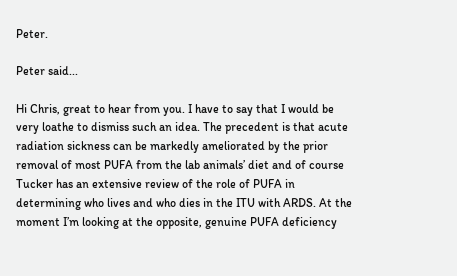Peter.

Peter said...

Hi Chris, great to hear from you. I have to say that I would be very loathe to dismiss such an idea. The precedent is that acute radiation sickness can be markedly ameliorated by the prior removal of most PUFA from the lab animals’ diet and of course Tucker has an extensive review of the role of PUFA in determining who lives and who dies in the ITU with ARDS. At the moment I’m looking at the opposite, genuine PUFA deficiency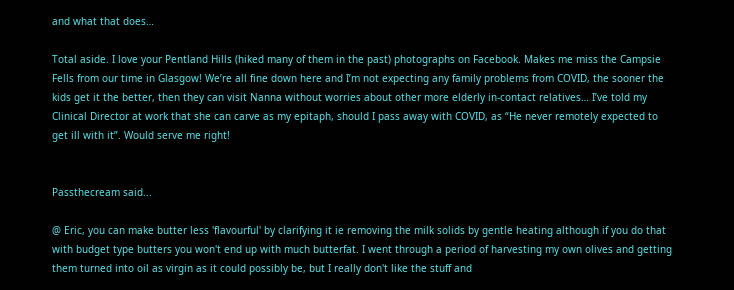and what that does…

Total aside. I love your Pentland Hills (hiked many of them in the past) photographs on Facebook. Makes me miss the Campsie Fells from our time in Glasgow! We’re all fine down here and I’m not expecting any family problems from COVID, the sooner the kids get it the better, then they can visit Nanna without worries about other more elderly in-contact relatives… I’ve told my Clinical Director at work that she can carve as my epitaph, should I pass away with COVID, as “He never remotely expected to get ill with it”. Would serve me right!


Passthecream said...

@ Eric, you can make butter less 'flavourful' by clarifying it ie removing the milk solids by gentle heating although if you do that with budget type butters you won't end up with much butterfat. I went through a period of harvesting my own olives and getting them turned into oil as virgin as it could possibly be, but I really don't like the stuff and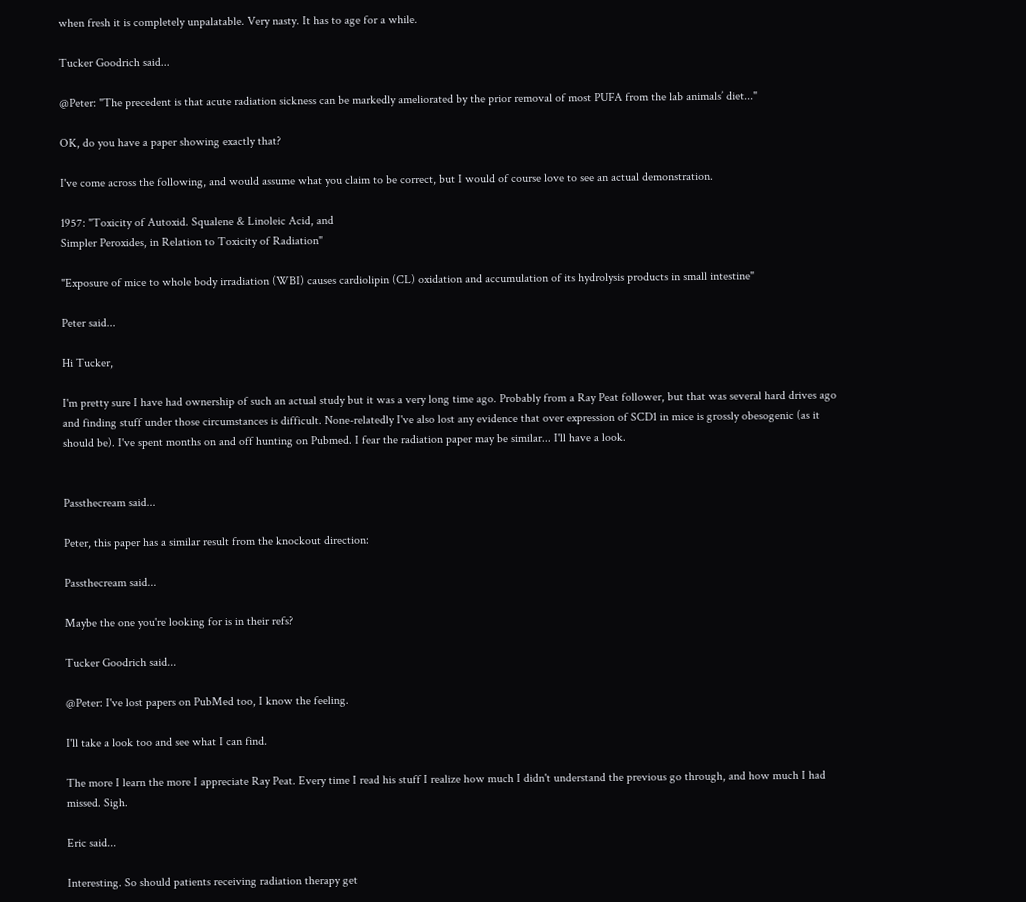when fresh it is completely unpalatable. Very nasty. It has to age for a while.

Tucker Goodrich said...

@Peter: "The precedent is that acute radiation sickness can be markedly ameliorated by the prior removal of most PUFA from the lab animals’ diet..."

OK, do you have a paper showing exactly that?

I've come across the following, and would assume what you claim to be correct, but I would of course love to see an actual demonstration.

1957: "Toxicity of Autoxid. Squalene & Linoleic Acid, and
Simpler Peroxides, in Relation to Toxicity of Radiation"

"Exposure of mice to whole body irradiation (WBI) causes cardiolipin (CL) oxidation and accumulation of its hydrolysis products in small intestine"

Peter said...

Hi Tucker,

I'm pretty sure I have had ownership of such an actual study but it was a very long time ago. Probably from a Ray Peat follower, but that was several hard drives ago and finding stuff under those circumstances is difficult. None-relatedly I've also lost any evidence that over expression of SCD1 in mice is grossly obesogenic (as it should be). I've spent months on and off hunting on Pubmed. I fear the radiation paper may be similar... I'll have a look.


Passthecream said...

Peter, this paper has a similar result from the knockout direction:

Passthecream said...

Maybe the one you're looking for is in their refs?

Tucker Goodrich said...

@Peter: I've lost papers on PubMed too, I know the feeling.

I'll take a look too and see what I can find.

The more I learn the more I appreciate Ray Peat. Every time I read his stuff I realize how much I didn't understand the previous go through, and how much I had missed. Sigh.

Eric said...

Interesting. So should patients receiving radiation therapy get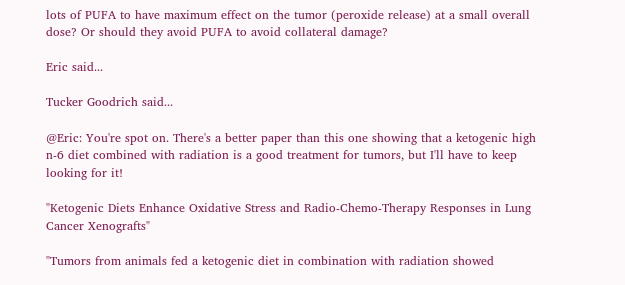lots of PUFA to have maximum effect on the tumor (peroxide release) at a small overall dose? Or should they avoid PUFA to avoid collateral damage?

Eric said...

Tucker Goodrich said...

@Eric: You're spot on. There's a better paper than this one showing that a ketogenic high n-6 diet combined with radiation is a good treatment for tumors, but I'll have to keep looking for it!

"Ketogenic Diets Enhance Oxidative Stress and Radio-Chemo-Therapy Responses in Lung Cancer Xenografts"

"Tumors from animals fed a ketogenic diet in combination with radiation showed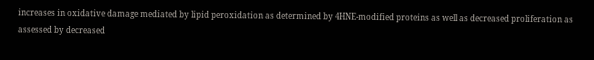increases in oxidative damage mediated by lipid peroxidation as determined by 4HNE-modified proteins as well as decreased proliferation as assessed by decreased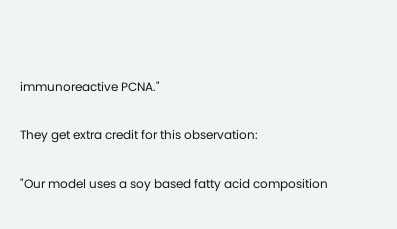immunoreactive PCNA."

They get extra credit for this observation:

"Our model uses a soy based fatty acid composition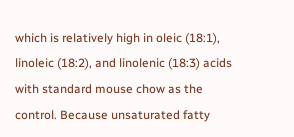which is relatively high in oleic (18:1), linoleic (18:2), and linolenic (18:3) acids with standard mouse chow as the control. Because unsaturated fatty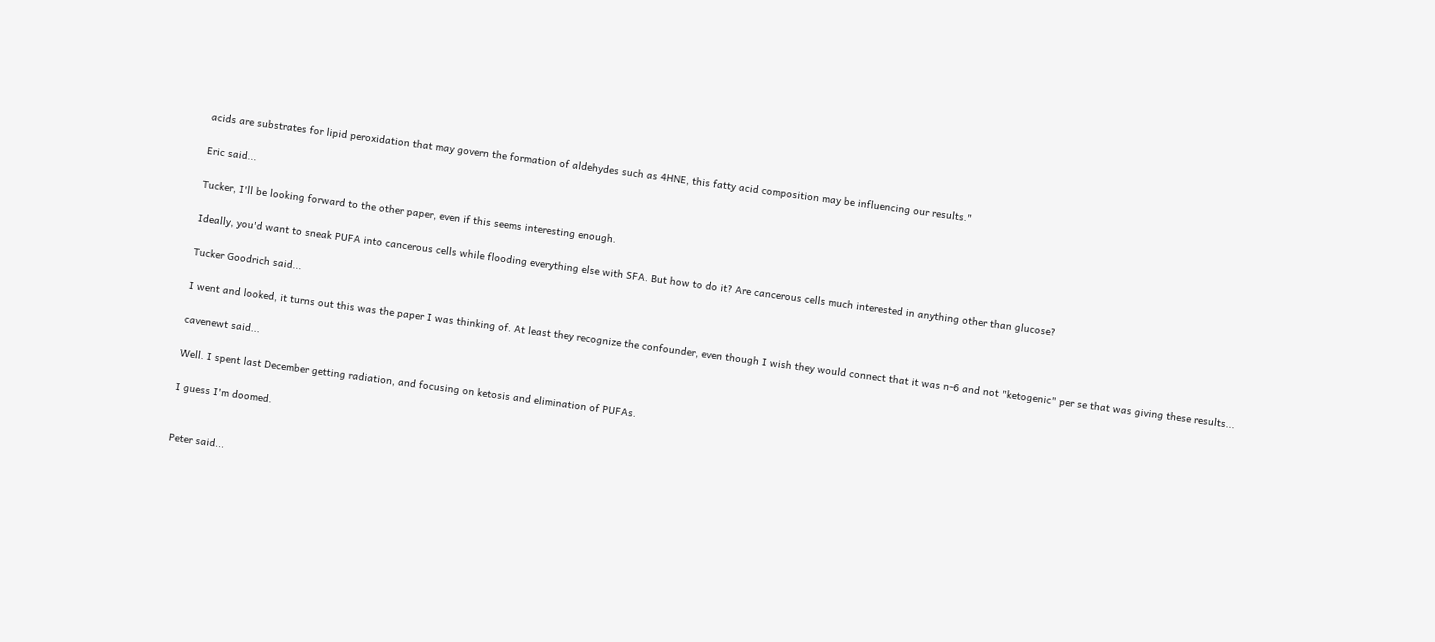acids are substrates for lipid peroxidation that may govern the formation of aldehydes such as 4HNE, this fatty acid composition may be influencing our results."

Eric said...

Tucker, I'll be looking forward to the other paper, even if this seems interesting enough.

Ideally, you'd want to sneak PUFA into cancerous cells while flooding everything else with SFA. But how to do it? Are cancerous cells much interested in anything other than glucose?

Tucker Goodrich said...

I went and looked, it turns out this was the paper I was thinking of. At least they recognize the confounder, even though I wish they would connect that it was n-6 and not "ketogenic" per se that was giving these results...

cavenewt said...

Well. I spent last December getting radiation, and focusing on ketosis and elimination of PUFAs.

I guess I'm doomed.


Peter said...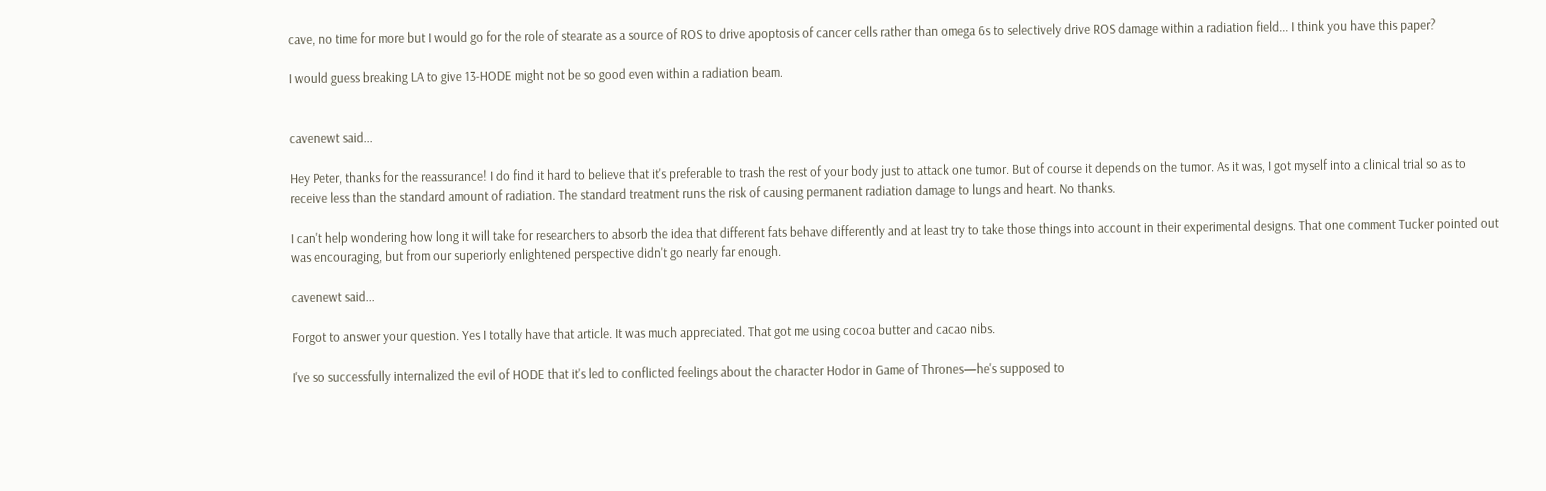cave, no time for more but I would go for the role of stearate as a source of ROS to drive apoptosis of cancer cells rather than omega 6s to selectively drive ROS damage within a radiation field... I think you have this paper?

I would guess breaking LA to give 13-HODE might not be so good even within a radiation beam.


cavenewt said...

Hey Peter, thanks for the reassurance! I do find it hard to believe that it's preferable to trash the rest of your body just to attack one tumor. But of course it depends on the tumor. As it was, I got myself into a clinical trial so as to receive less than the standard amount of radiation. The standard treatment runs the risk of causing permanent radiation damage to lungs and heart. No thanks.

I can't help wondering how long it will take for researchers to absorb the idea that different fats behave differently and at least try to take those things into account in their experimental designs. That one comment Tucker pointed out was encouraging, but from our superiorly enlightened perspective didn't go nearly far enough.

cavenewt said...

Forgot to answer your question. Yes I totally have that article. It was much appreciated. That got me using cocoa butter and cacao nibs.

I've so successfully internalized the evil of HODE that it's led to conflicted feelings about the character Hodor in Game of Thrones—he's supposed to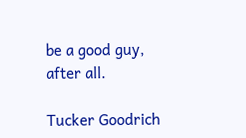be a good guy, after all.

Tucker Goodrich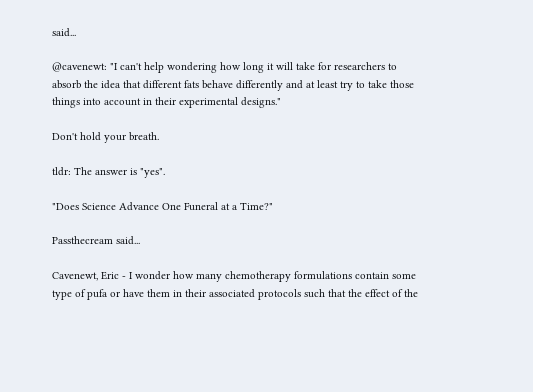said...

@cavenewt: "I can't help wondering how long it will take for researchers to absorb the idea that different fats behave differently and at least try to take those things into account in their experimental designs."

Don't hold your breath.

tldr: The answer is "yes".

"Does Science Advance One Funeral at a Time?"

Passthecream said...

Cavenewt, Eric - I wonder how many chemotherapy formulations contain some type of pufa or have them in their associated protocols such that the effect of the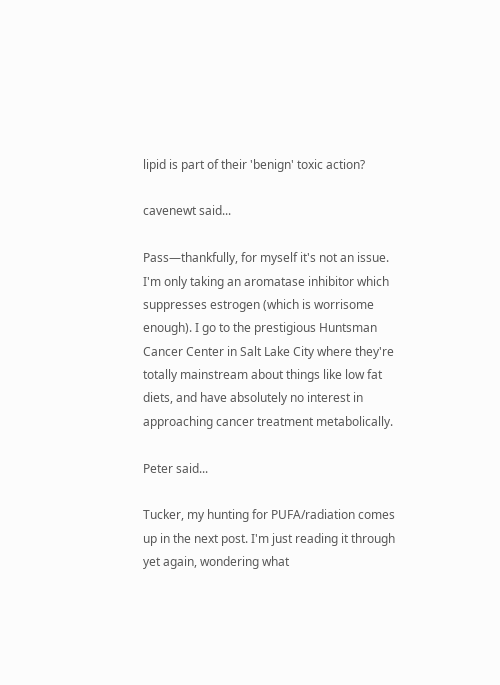lipid is part of their 'benign' toxic action?

cavenewt said...

Pass—thankfully, for myself it's not an issue. I'm only taking an aromatase inhibitor which suppresses estrogen (which is worrisome enough). I go to the prestigious Huntsman Cancer Center in Salt Lake City where they're totally mainstream about things like low fat diets, and have absolutely no interest in approaching cancer treatment metabolically.

Peter said...

Tucker, my hunting for PUFA/radiation comes up in the next post. I'm just reading it through yet again, wondering what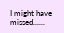I might have missed......